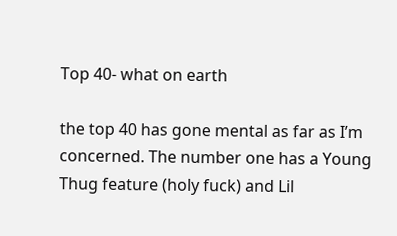Top 40- what on earth

the top 40 has gone mental as far as I’m concerned. The number one has a Young Thug feature (holy fuck) and Lil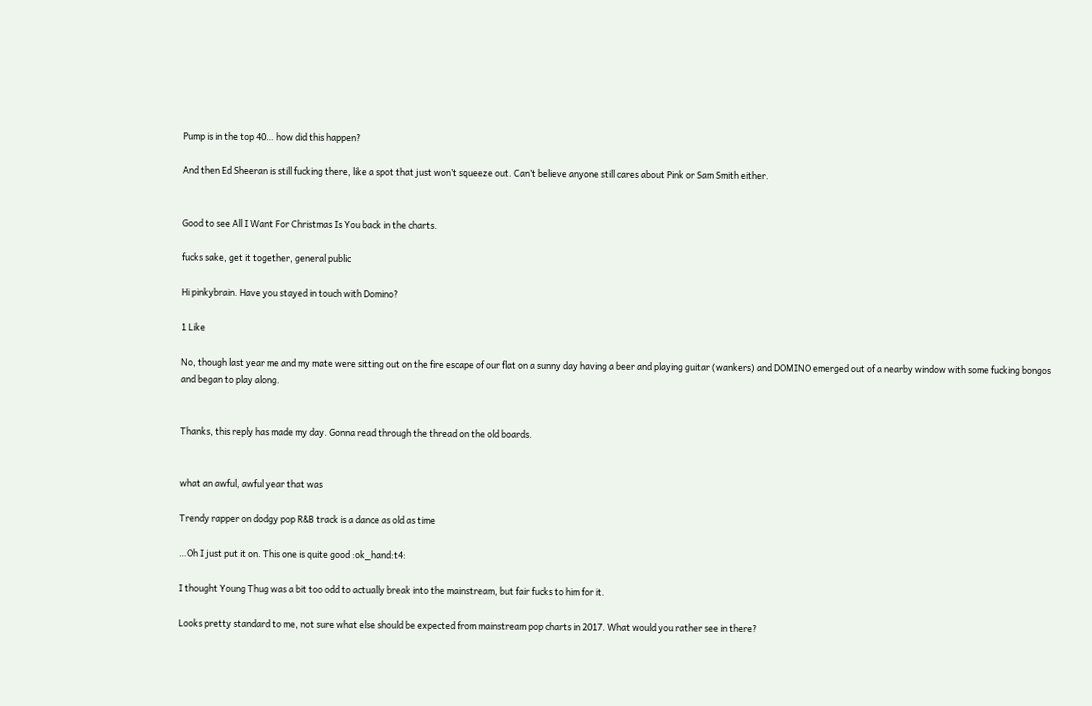Pump is in the top 40… how did this happen?

And then Ed Sheeran is still fucking there, like a spot that just won’t squeeze out. Can’t believe anyone still cares about Pink or Sam Smith either.


Good to see All I Want For Christmas Is You back in the charts.

fucks sake, get it together, general public

Hi pinkybrain. Have you stayed in touch with Domino?

1 Like

No, though last year me and my mate were sitting out on the fire escape of our flat on a sunny day having a beer and playing guitar (wankers) and DOMINO emerged out of a nearby window with some fucking bongos and began to play along.


Thanks, this reply has made my day. Gonna read through the thread on the old boards.


what an awful, awful year that was

Trendy rapper on dodgy pop R&B track is a dance as old as time

…Oh I just put it on. This one is quite good :ok_hand:t4:

I thought Young Thug was a bit too odd to actually break into the mainstream, but fair fucks to him for it.

Looks pretty standard to me, not sure what else should be expected from mainstream pop charts in 2017. What would you rather see in there?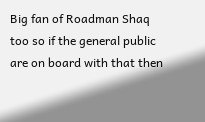Big fan of Roadman Shaq too so if the general public are on board with that then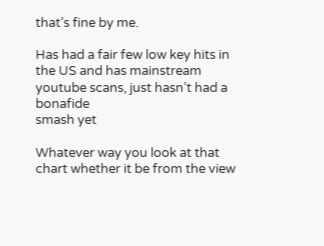that’s fine by me.

Has had a fair few low key hits in the US and has mainstream youtube scans, just hasn’t had a bonafide
smash yet

Whatever way you look at that chart whether it be from the view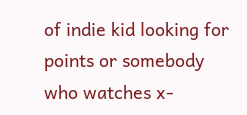of indie kid looking for points or somebody who watches x-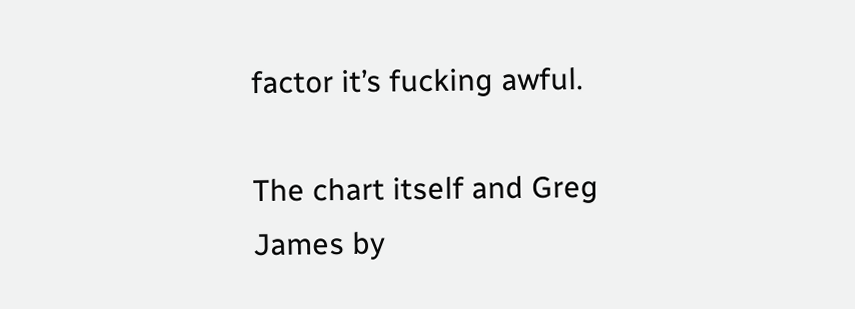factor it’s fucking awful.

The chart itself and Greg James by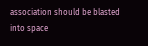association should be blasted into space